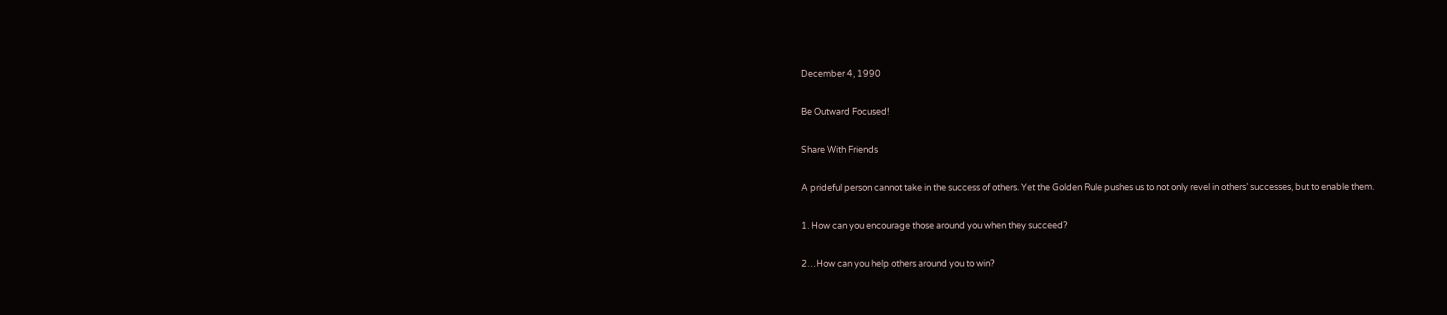December 4, 1990

Be Outward Focused!

Share With Friends

A prideful person cannot take in the success of others. Yet the Golden Rule pushes us to not only revel in others’ successes, but to enable them.

1. How can you encourage those around you when they succeed?

2…How can you help others around you to win?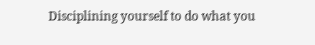Disciplining yourself to do what you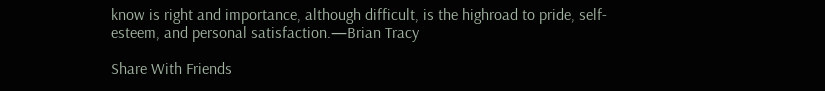know is right and importance, although difficult, is the highroad to pride, self-esteem, and personal satisfaction.—Brian Tracy

Share With Friends